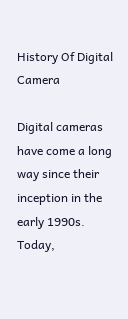History Of Digital Camera

Digital cameras have come a long way since their inception in the early 1990s. Today,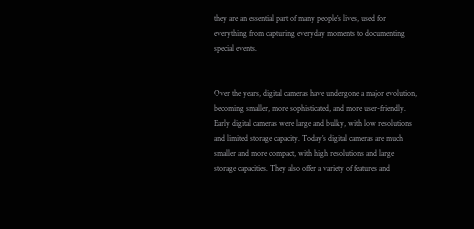they are an essential part of many people’s lives, used for everything from capturing everyday moments to documenting special events.


Over the years, digital cameras have undergone a major evolution, becoming smaller, more sophisticated, and more user-friendly. Early digital cameras were large and bulky, with low resolutions and limited storage capacity. Today’s digital cameras are much smaller and more compact, with high resolutions and large storage capacities. They also offer a variety of features and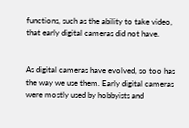functions, such as the ability to take video, that early digital cameras did not have.


As digital cameras have evolved, so too has the way we use them. Early digital cameras were mostly used by hobbyists and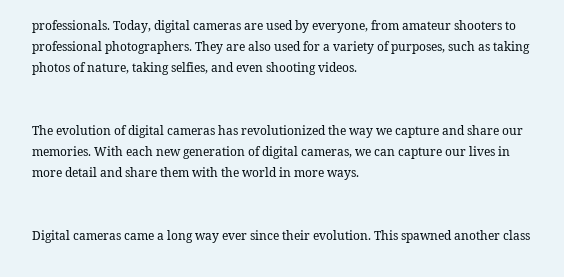professionals. Today, digital cameras are used by everyone, from amateur shooters to professional photographers. They are also used for a variety of purposes, such as taking photos of nature, taking selfies, and even shooting videos.


The evolution of digital cameras has revolutionized the way we capture and share our memories. With each new generation of digital cameras, we can capture our lives in more detail and share them with the world in more ways.


Digital cameras came a long way ever since their evolution. This spawned another class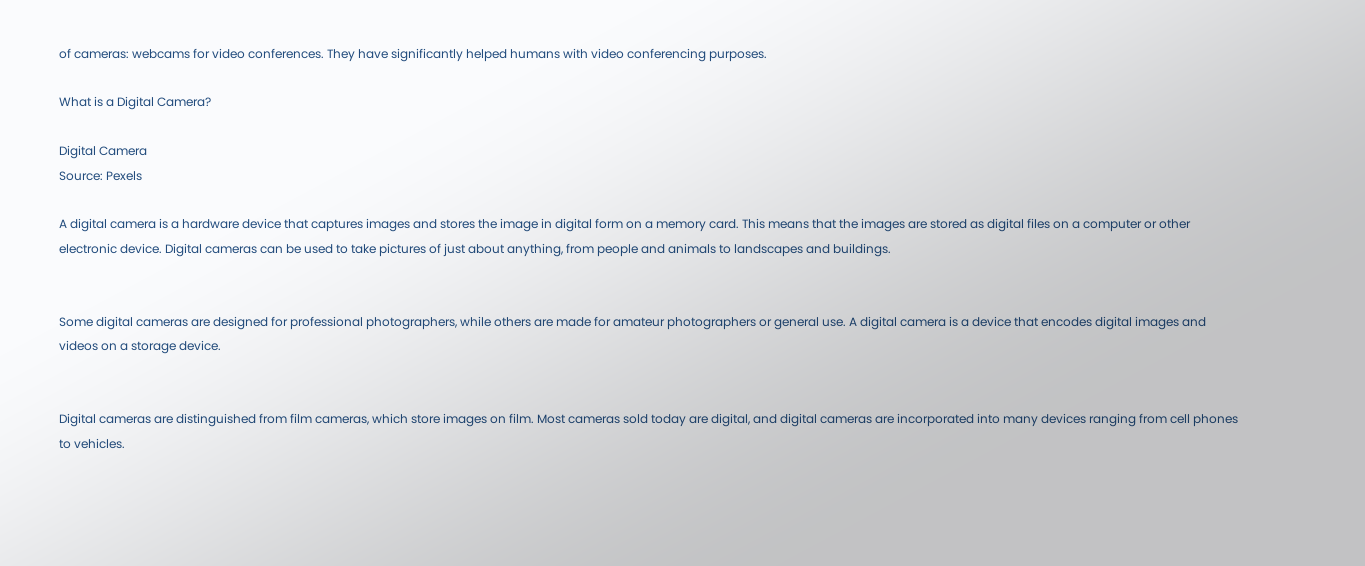of cameras: webcams for video conferences. They have significantly helped humans with video conferencing purposes.

What is a Digital Camera?

Digital Camera
Source: Pexels

A digital camera is a hardware device that captures images and stores the image in digital form on a memory card. This means that the images are stored as digital files on a computer or other electronic device. Digital cameras can be used to take pictures of just about anything, from people and animals to landscapes and buildings.


Some digital cameras are designed for professional photographers, while others are made for amateur photographers or general use. A digital camera is a device that encodes digital images and videos on a storage device.


Digital cameras are distinguished from film cameras, which store images on film. Most cameras sold today are digital, and digital cameras are incorporated into many devices ranging from cell phones to vehicles.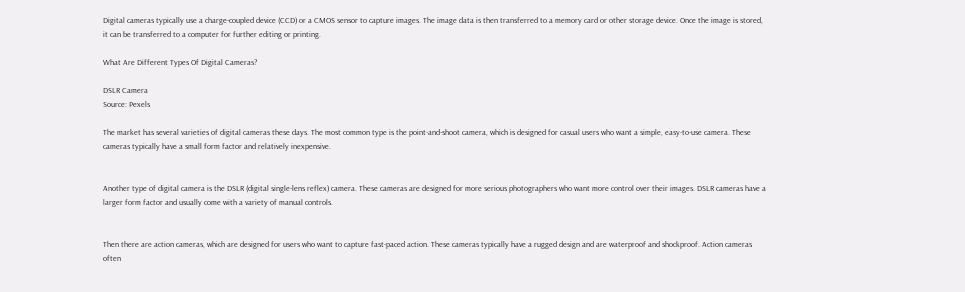Digital cameras typically use a charge-coupled device (CCD) or a CMOS sensor to capture images. The image data is then transferred to a memory card or other storage device. Once the image is stored, it can be transferred to a computer for further editing or printing.

What Are Different Types Of Digital Cameras?

DSLR Camera
Source: Pexels

The market has several varieties of digital cameras these days. The most common type is the point-and-shoot camera, which is designed for casual users who want a simple, easy-to-use camera. These cameras typically have a small form factor and relatively inexpensive.


Another type of digital camera is the DSLR (digital single-lens reflex) camera. These cameras are designed for more serious photographers who want more control over their images. DSLR cameras have a larger form factor and usually come with a variety of manual controls.


Then there are action cameras, which are designed for users who want to capture fast-paced action. These cameras typically have a rugged design and are waterproof and shockproof. Action cameras often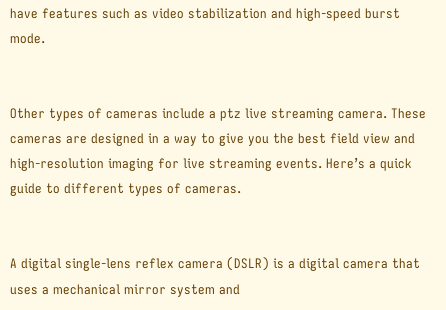have features such as video stabilization and high-speed burst mode.


Other types of cameras include a ptz live streaming camera. These cameras are designed in a way to give you the best field view and high-resolution imaging for live streaming events. Here’s a quick guide to different types of cameras.


A digital single-lens reflex camera (DSLR) is a digital camera that uses a mechanical mirror system and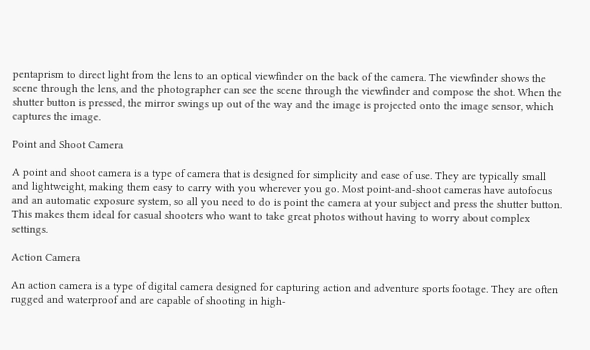pentaprism to direct light from the lens to an optical viewfinder on the back of the camera. The viewfinder shows the scene through the lens, and the photographer can see the scene through the viewfinder and compose the shot. When the shutter button is pressed, the mirror swings up out of the way and the image is projected onto the image sensor, which captures the image.

Point and Shoot Camera

A point and shoot camera is a type of camera that is designed for simplicity and ease of use. They are typically small and lightweight, making them easy to carry with you wherever you go. Most point-and-shoot cameras have autofocus and an automatic exposure system, so all you need to do is point the camera at your subject and press the shutter button. This makes them ideal for casual shooters who want to take great photos without having to worry about complex settings.

Action Camera

An action camera is a type of digital camera designed for capturing action and adventure sports footage. They are often rugged and waterproof and are capable of shooting in high-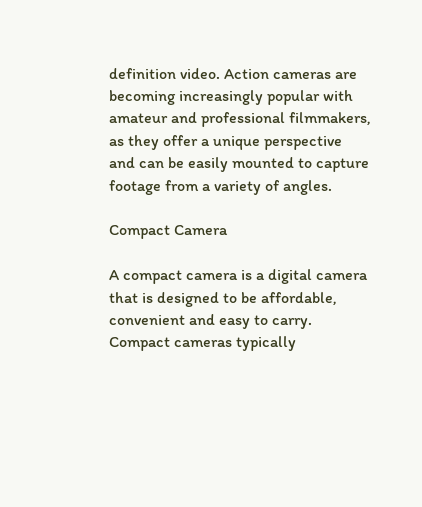definition video. Action cameras are becoming increasingly popular with amateur and professional filmmakers, as they offer a unique perspective and can be easily mounted to capture footage from a variety of angles.

Compact Camera

A compact camera is a digital camera that is designed to be affordable, convenient and easy to carry. Compact cameras typically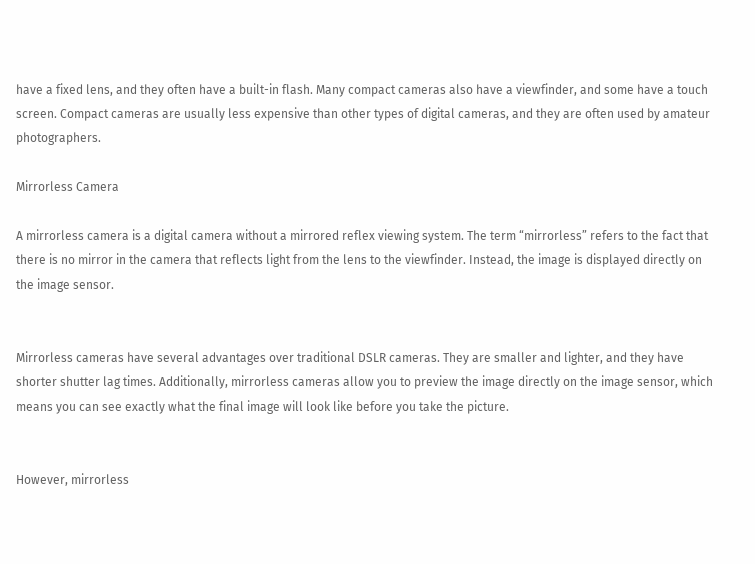have a fixed lens, and they often have a built-in flash. Many compact cameras also have a viewfinder, and some have a touch screen. Compact cameras are usually less expensive than other types of digital cameras, and they are often used by amateur photographers.

Mirrorless Camera

A mirrorless camera is a digital camera without a mirrored reflex viewing system. The term “mirrorless” refers to the fact that there is no mirror in the camera that reflects light from the lens to the viewfinder. Instead, the image is displayed directly on the image sensor.


Mirrorless cameras have several advantages over traditional DSLR cameras. They are smaller and lighter, and they have shorter shutter lag times. Additionally, mirrorless cameras allow you to preview the image directly on the image sensor, which means you can see exactly what the final image will look like before you take the picture.


However, mirrorless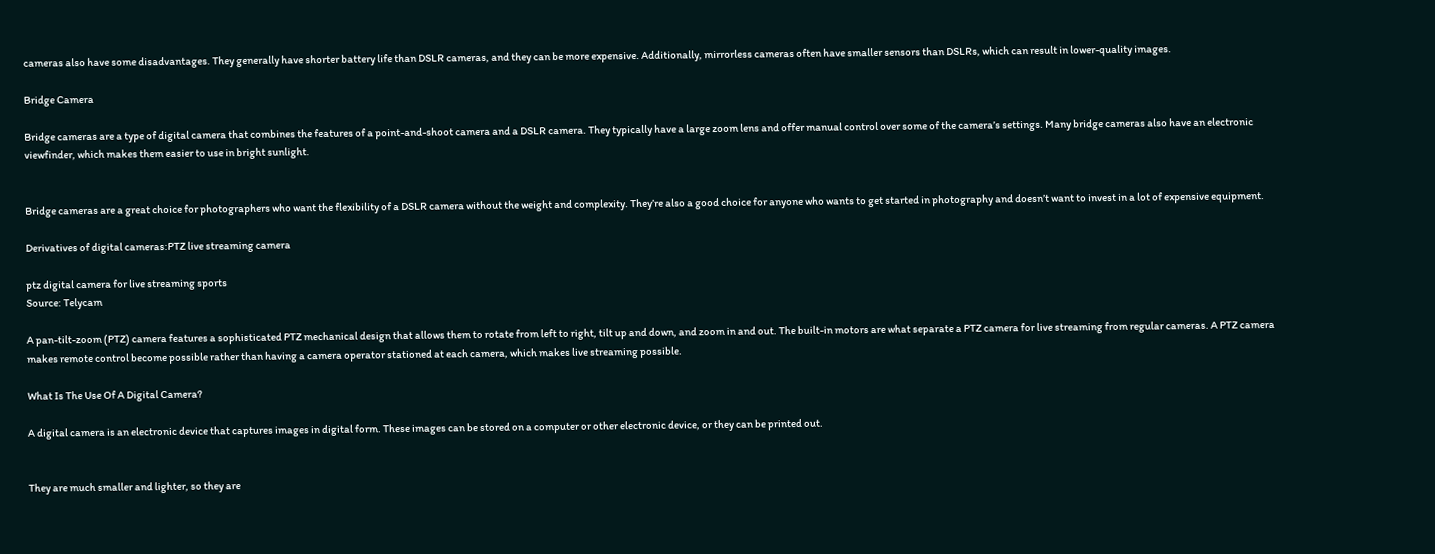cameras also have some disadvantages. They generally have shorter battery life than DSLR cameras, and they can be more expensive. Additionally, mirrorless cameras often have smaller sensors than DSLRs, which can result in lower-quality images.

Bridge Camera

Bridge cameras are a type of digital camera that combines the features of a point-and-shoot camera and a DSLR camera. They typically have a large zoom lens and offer manual control over some of the camera’s settings. Many bridge cameras also have an electronic viewfinder, which makes them easier to use in bright sunlight.


Bridge cameras are a great choice for photographers who want the flexibility of a DSLR camera without the weight and complexity. They’re also a good choice for anyone who wants to get started in photography and doesn’t want to invest in a lot of expensive equipment.

Derivatives of digital cameras:PTZ live streaming camera

ptz digital camera for live streaming sports
Source: Telycam

A pan-tilt-zoom (PTZ) camera features a sophisticated PTZ mechanical design that allows them to rotate from left to right, tilt up and down, and zoom in and out. The built-in motors are what separate a PTZ camera for live streaming from regular cameras. A PTZ camera makes remote control become possible rather than having a camera operator stationed at each camera, which makes live streaming possible.

What Is The Use Of A Digital Camera?

A digital camera is an electronic device that captures images in digital form. These images can be stored on a computer or other electronic device, or they can be printed out.


They are much smaller and lighter, so they are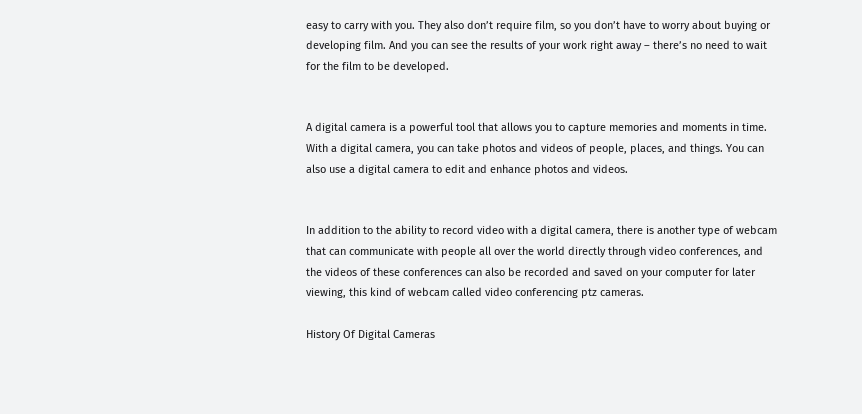easy to carry with you. They also don’t require film, so you don’t have to worry about buying or developing film. And you can see the results of your work right away – there’s no need to wait for the film to be developed.


A digital camera is a powerful tool that allows you to capture memories and moments in time. With a digital camera, you can take photos and videos of people, places, and things. You can also use a digital camera to edit and enhance photos and videos.


In addition to the ability to record video with a digital camera, there is another type of webcam that can communicate with people all over the world directly through video conferences, and the videos of these conferences can also be recorded and saved on your computer for later viewing, this kind of webcam called video conferencing ptz cameras.

History Of Digital Cameras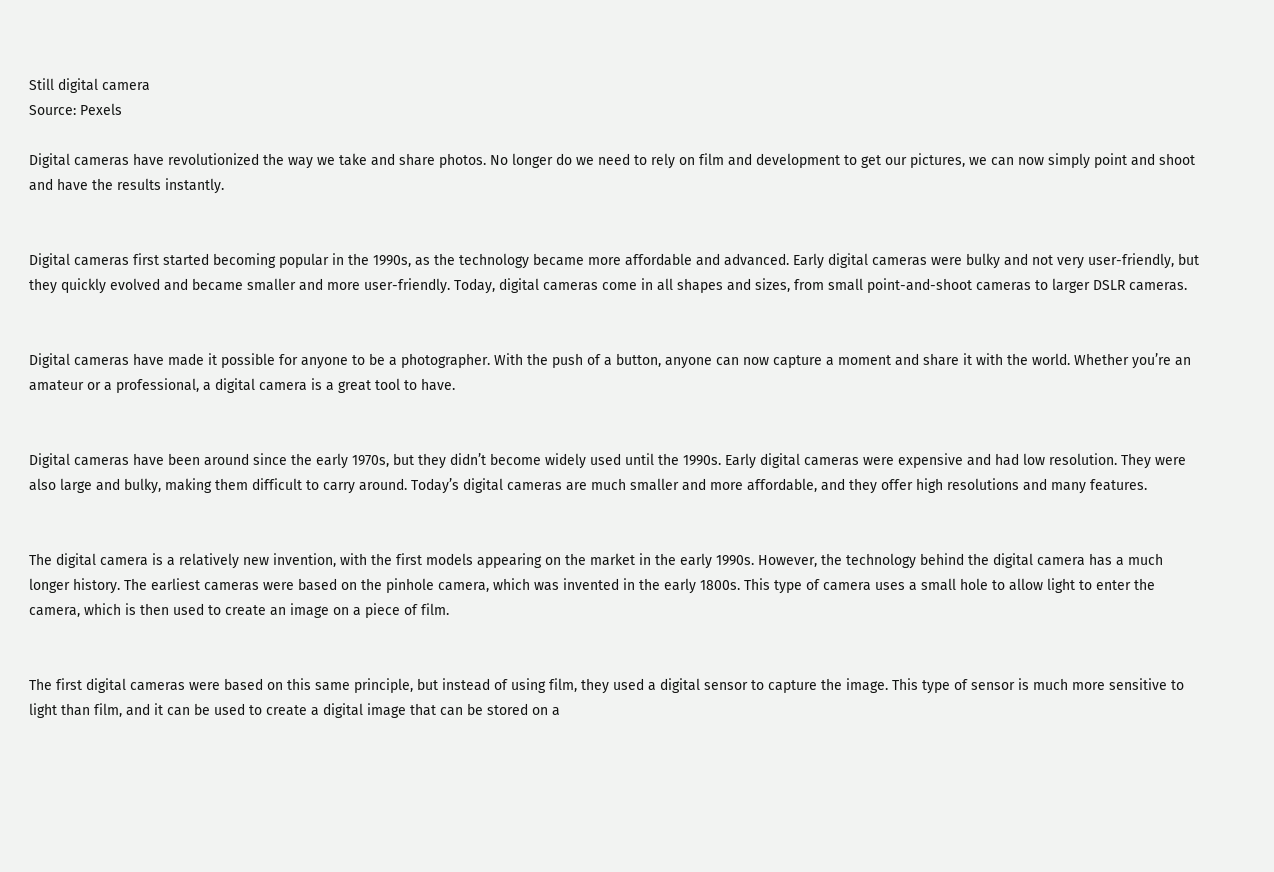Still digital camera
Source: Pexels

Digital cameras have revolutionized the way we take and share photos. No longer do we need to rely on film and development to get our pictures, we can now simply point and shoot and have the results instantly.


Digital cameras first started becoming popular in the 1990s, as the technology became more affordable and advanced. Early digital cameras were bulky and not very user-friendly, but they quickly evolved and became smaller and more user-friendly. Today, digital cameras come in all shapes and sizes, from small point-and-shoot cameras to larger DSLR cameras.


Digital cameras have made it possible for anyone to be a photographer. With the push of a button, anyone can now capture a moment and share it with the world. Whether you’re an amateur or a professional, a digital camera is a great tool to have.


Digital cameras have been around since the early 1970s, but they didn’t become widely used until the 1990s. Early digital cameras were expensive and had low resolution. They were also large and bulky, making them difficult to carry around. Today’s digital cameras are much smaller and more affordable, and they offer high resolutions and many features.


The digital camera is a relatively new invention, with the first models appearing on the market in the early 1990s. However, the technology behind the digital camera has a much longer history. The earliest cameras were based on the pinhole camera, which was invented in the early 1800s. This type of camera uses a small hole to allow light to enter the camera, which is then used to create an image on a piece of film.


The first digital cameras were based on this same principle, but instead of using film, they used a digital sensor to capture the image. This type of sensor is much more sensitive to light than film, and it can be used to create a digital image that can be stored on a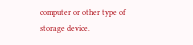computer or other type of storage device.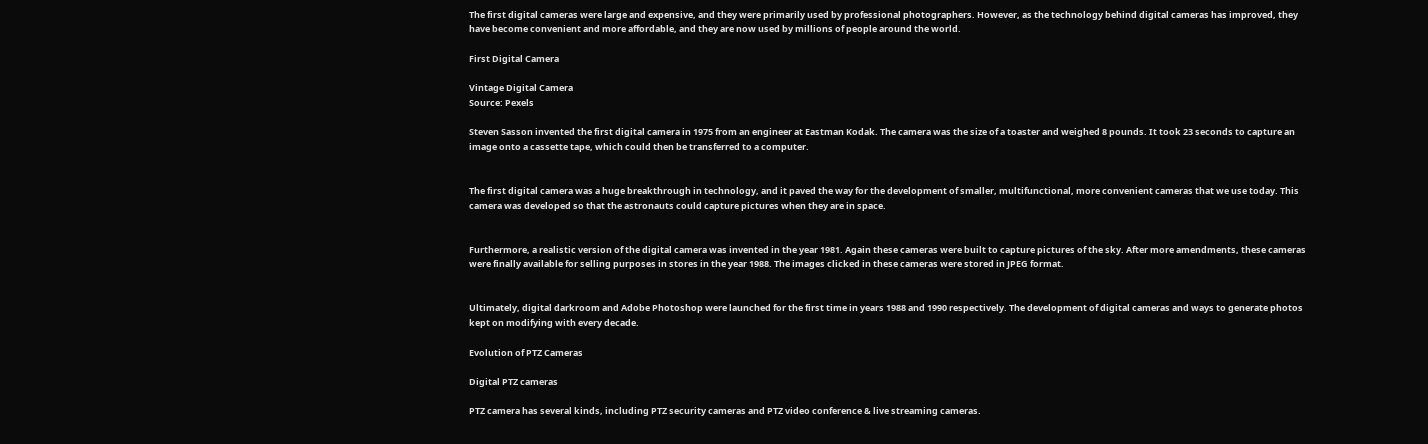The first digital cameras were large and expensive, and they were primarily used by professional photographers. However, as the technology behind digital cameras has improved, they have become convenient and more affordable, and they are now used by millions of people around the world.

First Digital Camera

Vintage Digital Camera
Source: Pexels

Steven Sasson invented the first digital camera in 1975 from an engineer at Eastman Kodak. The camera was the size of a toaster and weighed 8 pounds. It took 23 seconds to capture an image onto a cassette tape, which could then be transferred to a computer.


The first digital camera was a huge breakthrough in technology, and it paved the way for the development of smaller, multifunctional, more convenient cameras that we use today. This camera was developed so that the astronauts could capture pictures when they are in space.


Furthermore, a realistic version of the digital camera was invented in the year 1981. Again these cameras were built to capture pictures of the sky. After more amendments, these cameras were finally available for selling purposes in stores in the year 1988. The images clicked in these cameras were stored in JPEG format.


Ultimately, digital darkroom and Adobe Photoshop were launched for the first time in years 1988 and 1990 respectively. The development of digital cameras and ways to generate photos kept on modifying with every decade.

Evolution of PTZ Cameras

Digital PTZ cameras

PTZ camera has several kinds, including PTZ security cameras and PTZ video conference & live streaming cameras.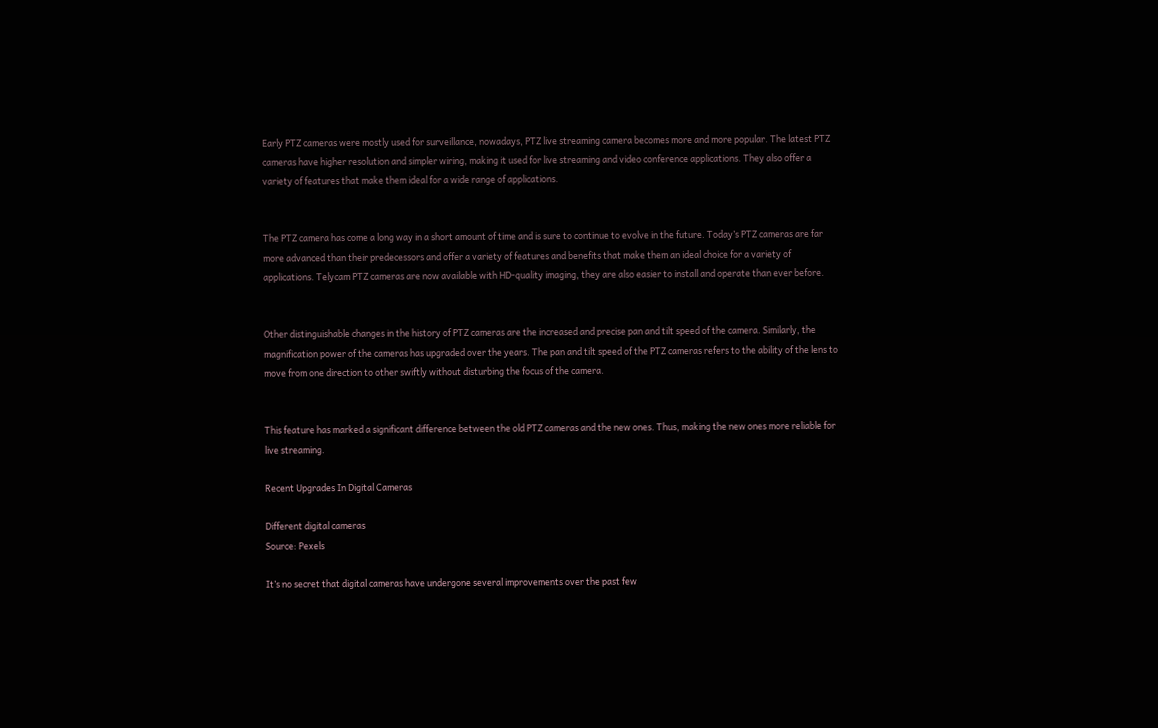Early PTZ cameras were mostly used for surveillance, nowadays, PTZ live streaming camera becomes more and more popular. The latest PTZ cameras have higher resolution and simpler wiring, making it used for live streaming and video conference applications. They also offer a variety of features that make them ideal for a wide range of applications.


The PTZ camera has come a long way in a short amount of time and is sure to continue to evolve in the future. Today’s PTZ cameras are far more advanced than their predecessors and offer a variety of features and benefits that make them an ideal choice for a variety of applications. Telycam PTZ cameras are now available with HD-quality imaging, they are also easier to install and operate than ever before.


Other distinguishable changes in the history of PTZ cameras are the increased and precise pan and tilt speed of the camera. Similarly, the magnification power of the cameras has upgraded over the years. The pan and tilt speed of the PTZ cameras refers to the ability of the lens to move from one direction to other swiftly without disturbing the focus of the camera.


This feature has marked a significant difference between the old PTZ cameras and the new ones. Thus, making the new ones more reliable for live streaming.

Recent Upgrades In Digital Cameras

Different digital cameras
Source: Pexels

It’s no secret that digital cameras have undergone several improvements over the past few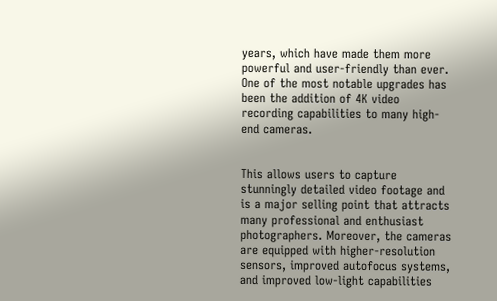years, which have made them more powerful and user-friendly than ever. One of the most notable upgrades has been the addition of 4K video recording capabilities to many high-end cameras.


This allows users to capture stunningly detailed video footage and is a major selling point that attracts many professional and enthusiast photographers. Moreover, the cameras are equipped with higher-resolution sensors, improved autofocus systems, and improved low-light capabilities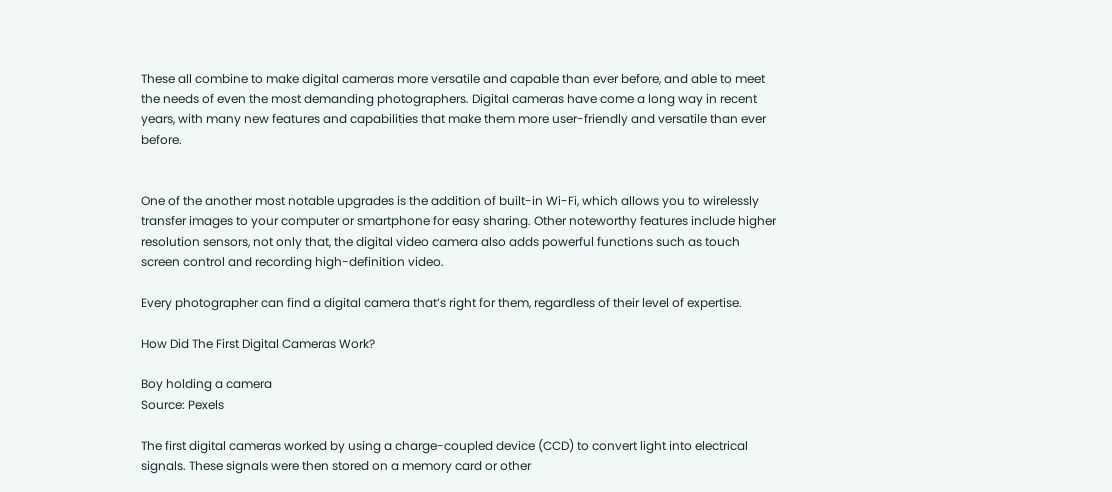These all combine to make digital cameras more versatile and capable than ever before, and able to meet the needs of even the most demanding photographers. Digital cameras have come a long way in recent years, with many new features and capabilities that make them more user-friendly and versatile than ever before.


One of the another most notable upgrades is the addition of built-in Wi-Fi, which allows you to wirelessly transfer images to your computer or smartphone for easy sharing. Other noteworthy features include higher resolution sensors, not only that, the digital video camera also adds powerful functions such as touch screen control and recording high-definition video.

Every photographer can find a digital camera that’s right for them, regardless of their level of expertise.

How Did The First Digital Cameras Work?

Boy holding a camera
Source: Pexels

The first digital cameras worked by using a charge-coupled device (CCD) to convert light into electrical signals. These signals were then stored on a memory card or other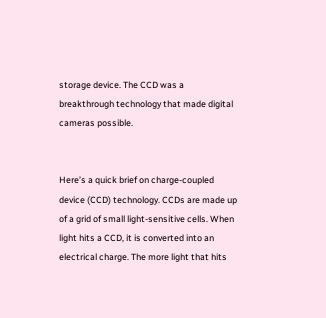storage device. The CCD was a breakthrough technology that made digital cameras possible.


Here’s a quick brief on charge-coupled device (CCD) technology. CCDs are made up of a grid of small light-sensitive cells. When light hits a CCD, it is converted into an electrical charge. The more light that hits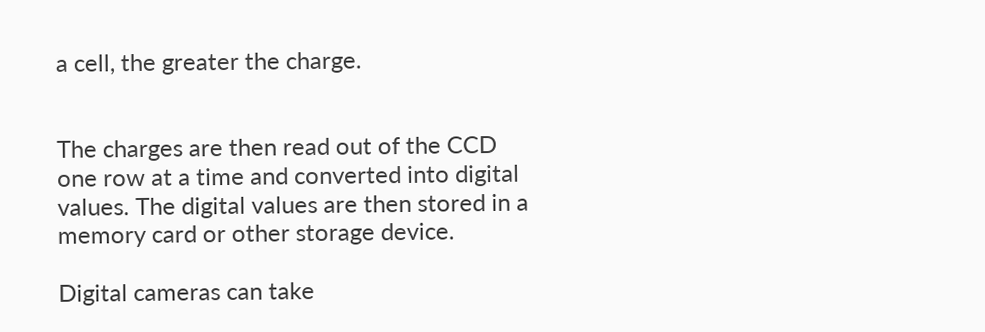a cell, the greater the charge.


The charges are then read out of the CCD one row at a time and converted into digital values. The digital values are then stored in a memory card or other storage device.

Digital cameras can take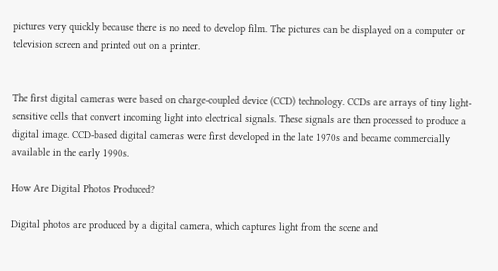pictures very quickly because there is no need to develop film. The pictures can be displayed on a computer or television screen and printed out on a printer.


The first digital cameras were based on charge-coupled device (CCD) technology. CCDs are arrays of tiny light-sensitive cells that convert incoming light into electrical signals. These signals are then processed to produce a digital image. CCD-based digital cameras were first developed in the late 1970s and became commercially available in the early 1990s.

How Are Digital Photos Produced?

Digital photos are produced by a digital camera, which captures light from the scene and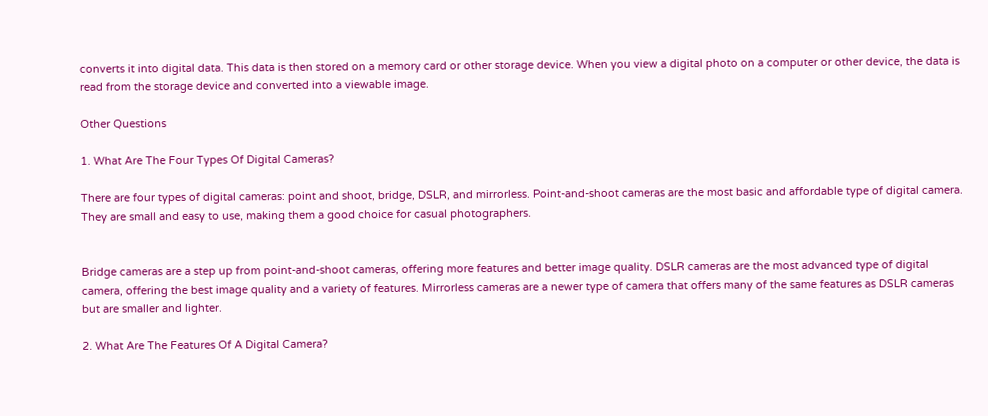converts it into digital data. This data is then stored on a memory card or other storage device. When you view a digital photo on a computer or other device, the data is read from the storage device and converted into a viewable image.

Other Questions

1. What Are The Four Types Of Digital Cameras?

There are four types of digital cameras: point and shoot, bridge, DSLR, and mirrorless. Point-and-shoot cameras are the most basic and affordable type of digital camera. They are small and easy to use, making them a good choice for casual photographers.


Bridge cameras are a step up from point-and-shoot cameras, offering more features and better image quality. DSLR cameras are the most advanced type of digital camera, offering the best image quality and a variety of features. Mirrorless cameras are a newer type of camera that offers many of the same features as DSLR cameras but are smaller and lighter.

2. What Are The Features Of A Digital Camera?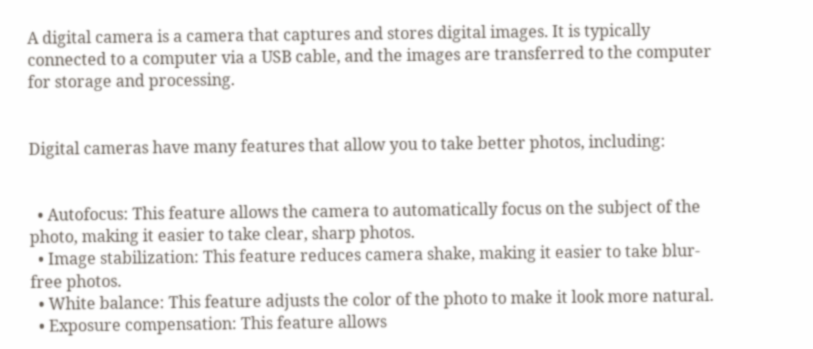A digital camera is a camera that captures and stores digital images. It is typically connected to a computer via a USB cable, and the images are transferred to the computer for storage and processing.


Digital cameras have many features that allow you to take better photos, including:


  • Autofocus: This feature allows the camera to automatically focus on the subject of the photo, making it easier to take clear, sharp photos.
  • Image stabilization: This feature reduces camera shake, making it easier to take blur-free photos.
  • White balance: This feature adjusts the color of the photo to make it look more natural.
  • Exposure compensation: This feature allows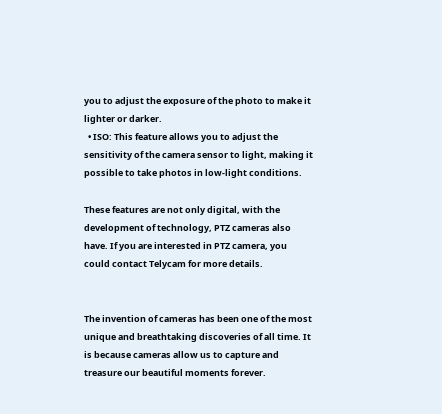you to adjust the exposure of the photo to make it lighter or darker.
  • ISO: This feature allows you to adjust the sensitivity of the camera sensor to light, making it possible to take photos in low-light conditions.

These features are not only digital, with the development of technology, PTZ cameras also have. If you are interested in PTZ camera, you could contact Telycam for more details.


The invention of cameras has been one of the most unique and breathtaking discoveries of all time. It is because cameras allow us to capture and treasure our beautiful moments forever.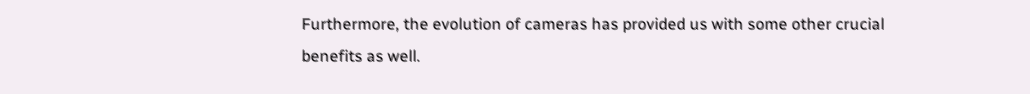Furthermore, the evolution of cameras has provided us with some other crucial benefits as well.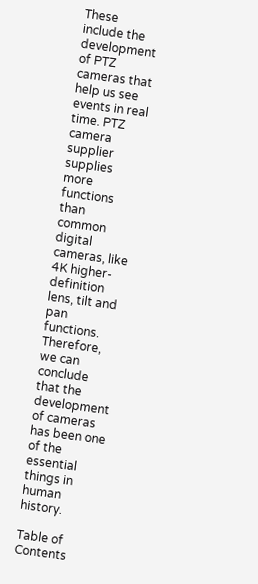These include the development of PTZ cameras that help us see events in real time. PTZ camera supplier supplies more functions than common digital cameras, like 4K higher-definition lens, tilt and pan functions. Therefore, we can conclude that the development of cameras has been one of the essential things in human history.

Table of Contents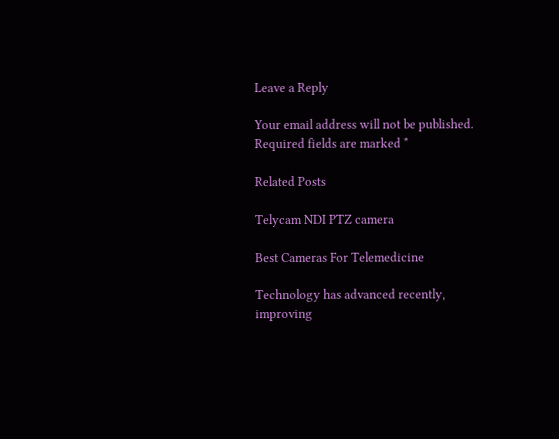Leave a Reply

Your email address will not be published. Required fields are marked *

Related Posts

Telycam NDI PTZ camera

Best Cameras For Telemedicine

Technology has advanced recently, improving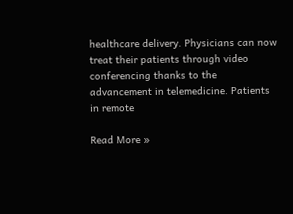healthcare delivery. Physicians can now treat their patients through video conferencing thanks to the advancement in telemedicine. Patients in remote

Read More »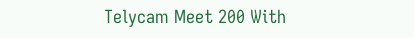Telycam Meet 200 With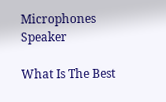Microphones Speaker

What Is The Best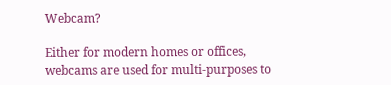Webcam?

Either for modern homes or offices, webcams are used for multi-purposes to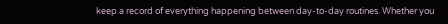keep a record of everything happening between day-to-day routines. Whether you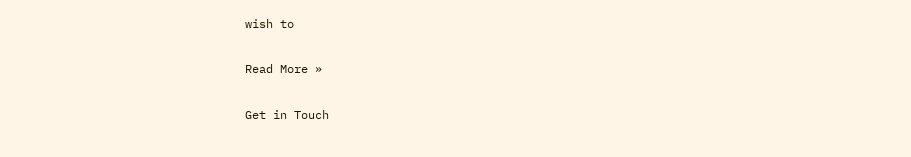wish to

Read More »

Get in Touch